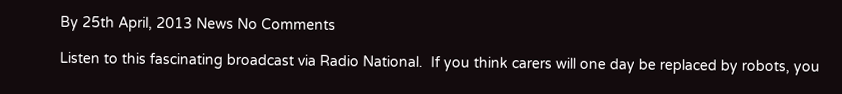By 25th April, 2013 News No Comments

Listen to this fascinating broadcast via Radio National.  If you think carers will one day be replaced by robots, you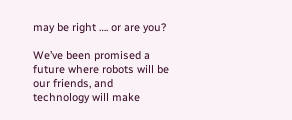may be right …. or are you?

We’ve been promised a future where robots will be our friends, and technology will make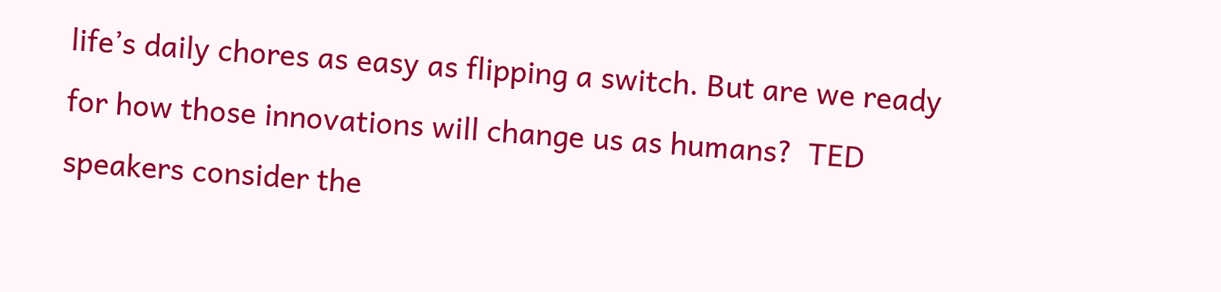life’s daily chores as easy as flipping a switch. But are we ready for how those innovations will change us as humans?  TED speakers consider the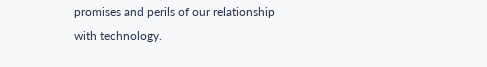promises and perils of our relationship with technology.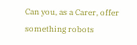Can you, as a Carer, offer something robots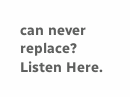can never replace?  Listen Here.